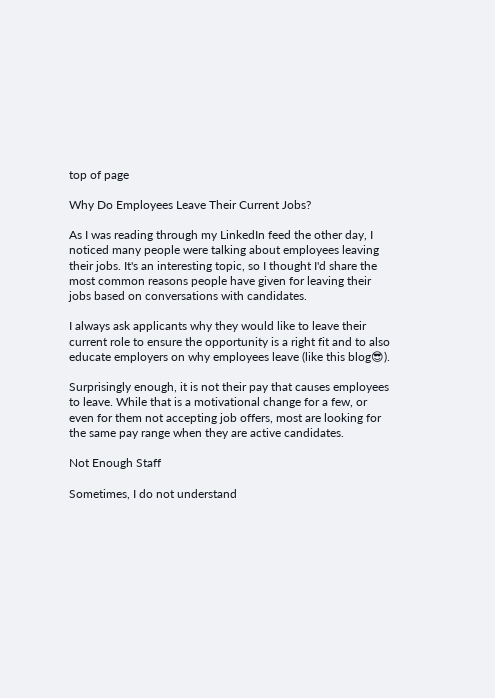top of page

Why Do Employees Leave Their Current Jobs?

As I was reading through my LinkedIn feed the other day, I noticed many people were talking about employees leaving their jobs. It's an interesting topic, so I thought I'd share the most common reasons people have given for leaving their jobs based on conversations with candidates.

I always ask applicants why they would like to leave their current role to ensure the opportunity is a right fit and to also educate employers on why employees leave (like this blog😎).

Surprisingly enough, it is not their pay that causes employees to leave. While that is a motivational change for a few, or even for them not accepting job offers, most are looking for the same pay range when they are active candidates.

Not Enough Staff

Sometimes, I do not understand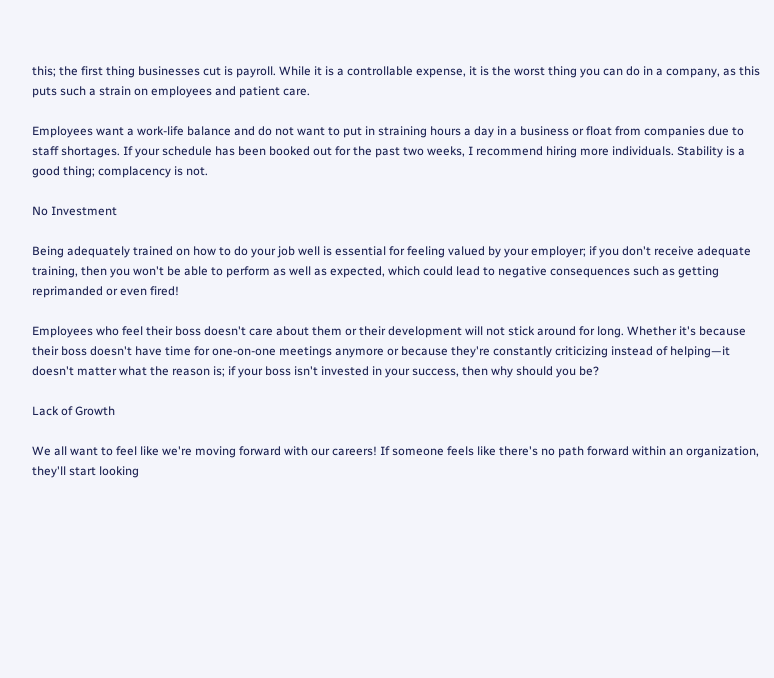this; the first thing businesses cut is payroll. While it is a controllable expense, it is the worst thing you can do in a company, as this puts such a strain on employees and patient care.

Employees want a work-life balance and do not want to put in straining hours a day in a business or float from companies due to staff shortages. If your schedule has been booked out for the past two weeks, I recommend hiring more individuals. Stability is a good thing; complacency is not.

No Investment

Being adequately trained on how to do your job well is essential for feeling valued by your employer; if you don't receive adequate training, then you won't be able to perform as well as expected, which could lead to negative consequences such as getting reprimanded or even fired!

Employees who feel their boss doesn't care about them or their development will not stick around for long. Whether it's because their boss doesn't have time for one-on-one meetings anymore or because they're constantly criticizing instead of helping—it doesn't matter what the reason is; if your boss isn't invested in your success, then why should you be?

Lack of Growth

We all want to feel like we're moving forward with our careers! If someone feels like there's no path forward within an organization, they'll start looking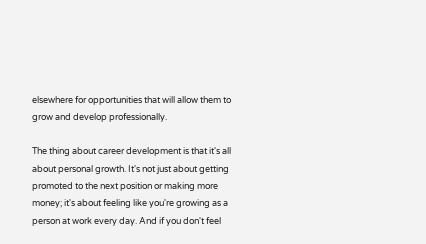elsewhere for opportunities that will allow them to grow and develop professionally.

The thing about career development is that it's all about personal growth. It's not just about getting promoted to the next position or making more money; it's about feeling like you're growing as a person at work every day. And if you don't feel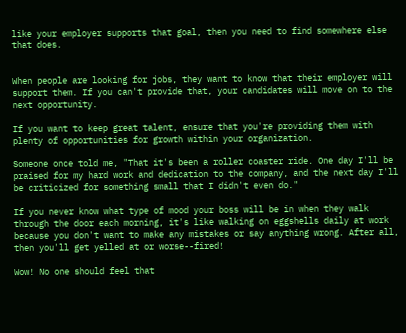like your employer supports that goal, then you need to find somewhere else that does.


When people are looking for jobs, they want to know that their employer will support them. If you can't provide that, your candidates will move on to the next opportunity.

If you want to keep great talent, ensure that you're providing them with plenty of opportunities for growth within your organization.

Someone once told me, "That it's been a roller coaster ride. One day I'll be praised for my hard work and dedication to the company, and the next day I'll be criticized for something small that I didn't even do."

If you never know what type of mood your boss will be in when they walk through the door each morning, it's like walking on eggshells daily at work because you don't want to make any mistakes or say anything wrong. After all, then you'll get yelled at or worse--fired!

Wow! No one should feel that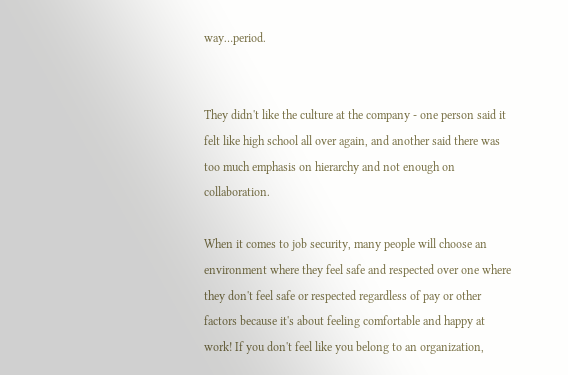way…period.


They didn't like the culture at the company - one person said it felt like high school all over again, and another said there was too much emphasis on hierarchy and not enough on collaboration.

When it comes to job security, many people will choose an environment where they feel safe and respected over one where they don't feel safe or respected regardless of pay or other factors because it's about feeling comfortable and happy at work! If you don't feel like you belong to an organization,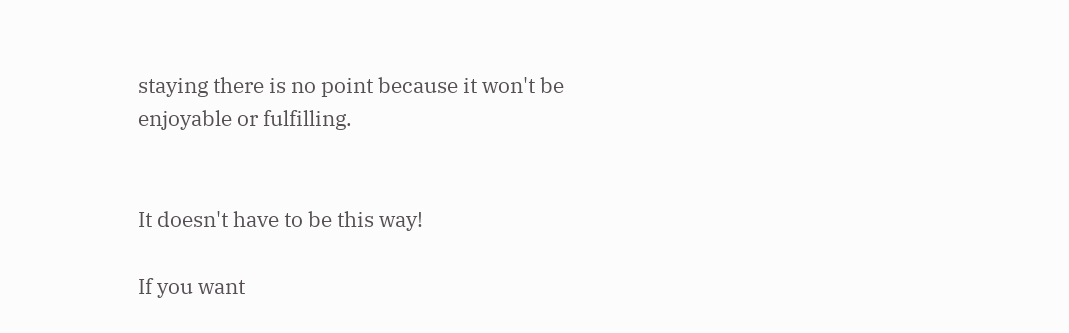staying there is no point because it won't be enjoyable or fulfilling.


It doesn't have to be this way!

If you want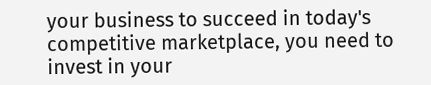your business to succeed in today's competitive marketplace, you need to invest in your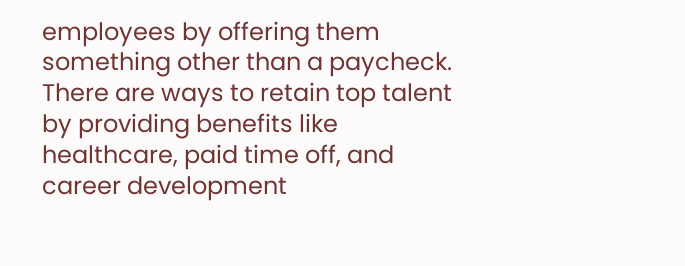employees by offering them something other than a paycheck. There are ways to retain top talent by providing benefits like healthcare, paid time off, and career development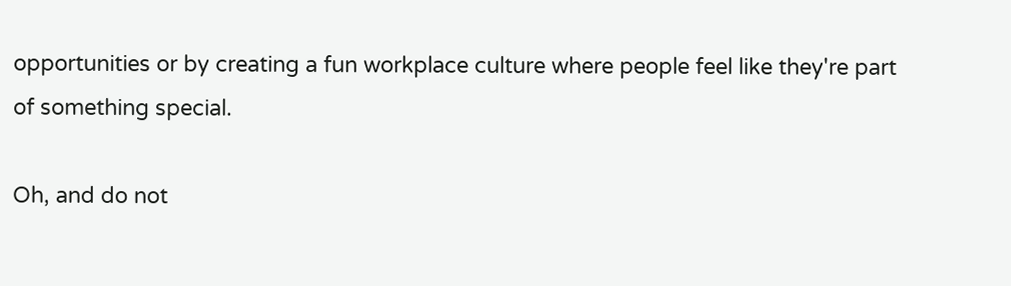opportunities or by creating a fun workplace culture where people feel like they're part of something special.

Oh, and do not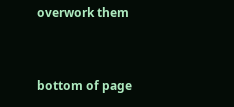overwork them


bottom of page